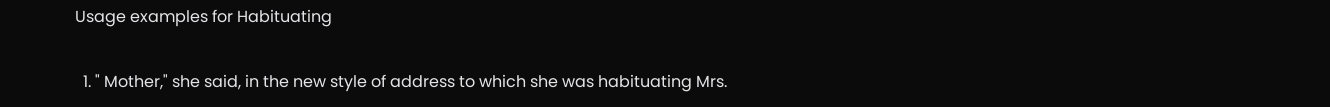Usage examples for Habituating

  1. " Mother," she said, in the new style of address to which she was habituating Mrs.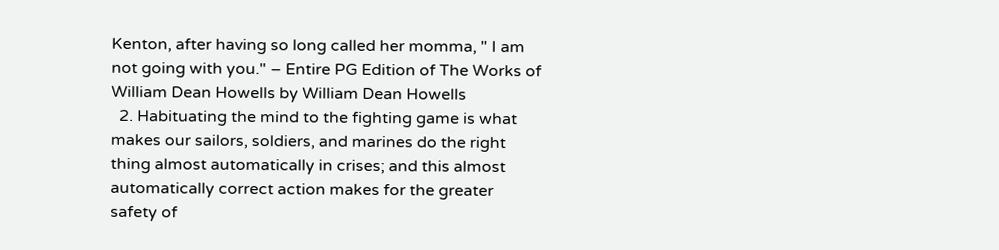Kenton, after having so long called her momma, " I am not going with you." – Entire PG Edition of The Works of William Dean Howells by William Dean Howells
  2. Habituating the mind to the fighting game is what makes our sailors, soldiers, and marines do the right thing almost automatically in crises; and this almost automatically correct action makes for the greater safety of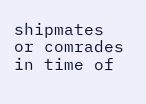shipmates or comrades in time of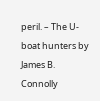peril. – The U-boat hunters by James B. Connolly